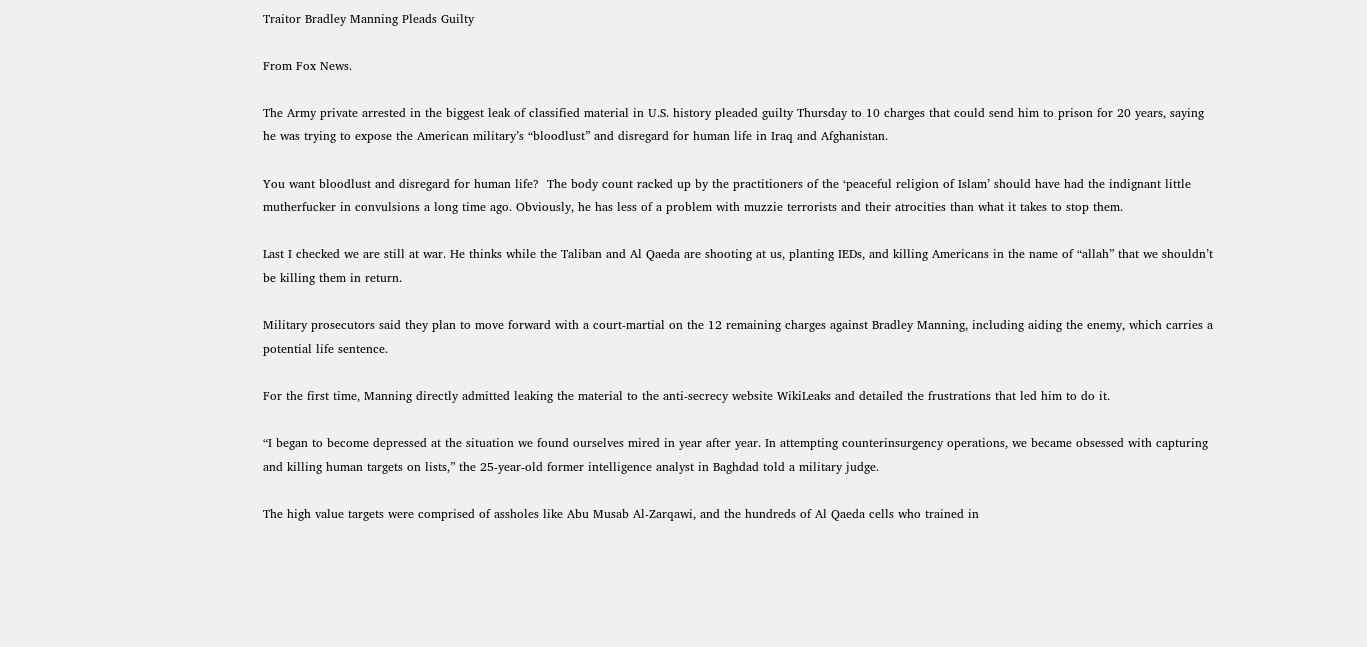Traitor Bradley Manning Pleads Guilty

From Fox News.

The Army private arrested in the biggest leak of classified material in U.S. history pleaded guilty Thursday to 10 charges that could send him to prison for 20 years, saying he was trying to expose the American military’s “bloodlust” and disregard for human life in Iraq and Afghanistan.

You want bloodlust and disregard for human life?  The body count racked up by the practitioners of the ‘peaceful religion of Islam’ should have had the indignant little mutherfucker in convulsions a long time ago. Obviously, he has less of a problem with muzzie terrorists and their atrocities than what it takes to stop them.

Last I checked we are still at war. He thinks while the Taliban and Al Qaeda are shooting at us, planting IEDs, and killing Americans in the name of “allah” that we shouldn’t be killing them in return.

Military prosecutors said they plan to move forward with a court-martial on the 12 remaining charges against Bradley Manning, including aiding the enemy, which carries a potential life sentence.

For the first time, Manning directly admitted leaking the material to the anti-secrecy website WikiLeaks and detailed the frustrations that led him to do it.

“I began to become depressed at the situation we found ourselves mired in year after year. In attempting counterinsurgency operations, we became obsessed with capturing and killing human targets on lists,” the 25-year-old former intelligence analyst in Baghdad told a military judge.

The high value targets were comprised of assholes like Abu Musab Al-Zarqawi, and the hundreds of Al Qaeda cells who trained in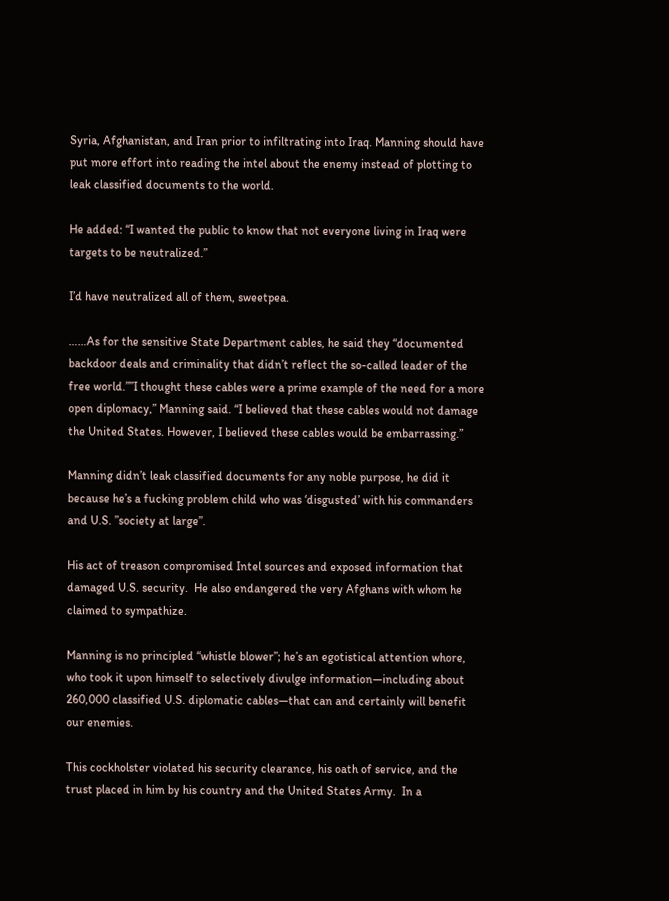Syria, Afghanistan, and Iran prior to infiltrating into Iraq. Manning should have put more effort into reading the intel about the enemy instead of plotting to leak classified documents to the world.

He added: “I wanted the public to know that not everyone living in Iraq were targets to be neutralized.”

I’d have neutralized all of them, sweetpea.

……As for the sensitive State Department cables, he said they “documented backdoor deals and criminality that didn’t reflect the so-called leader of the free world.””I thought these cables were a prime example of the need for a more open diplomacy,” Manning said. “I believed that these cables would not damage the United States. However, I believed these cables would be embarrassing.”

Manning didn’t leak classified documents for any noble purpose, he did it because he’s a fucking problem child who was ‘disgusted’ with his commanders and U.S. ”society at large”.

His act of treason compromised Intel sources and exposed information that damaged U.S. security.  He also endangered the very Afghans with whom he claimed to sympathize.

Manning is no principled “whistle blower”; he’s an egotistical attention whore, who took it upon himself to selectively divulge information—including about 260,000 classified U.S. diplomatic cables—that can and certainly will benefit our enemies.

This cockholster violated his security clearance, his oath of service, and the trust placed in him by his country and the United States Army.  In a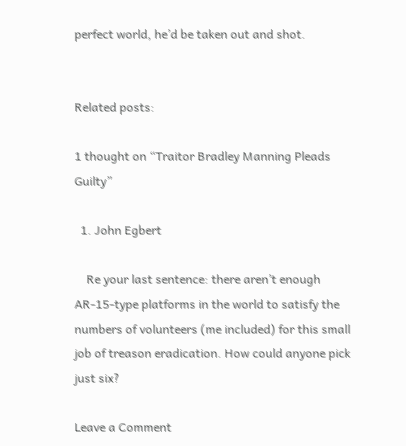perfect world, he’d be taken out and shot.


Related posts:

1 thought on “Traitor Bradley Manning Pleads Guilty”

  1. John Egbert

    Re your last sentence: there aren’t enough AR-15-type platforms in the world to satisfy the numbers of volunteers (me included) for this small job of treason eradication. How could anyone pick just six?

Leave a Comment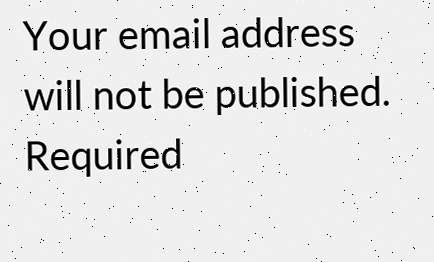Your email address will not be published. Required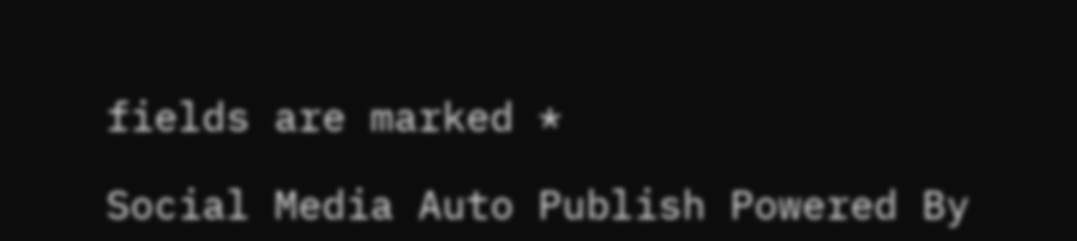fields are marked *

Social Media Auto Publish Powered By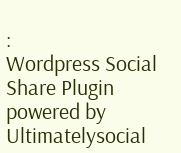:
Wordpress Social Share Plugin powered by Ultimatelysocial